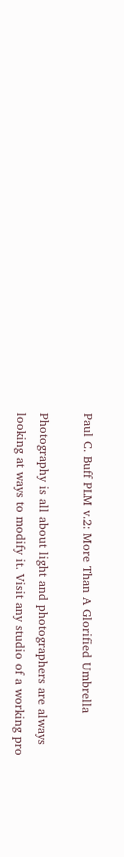Paul C. Buff PLM v.2: More Than A Glorified Umbrella

Photography is all about light and photographers are always looking at ways to modify it. Visit any studio of a working pro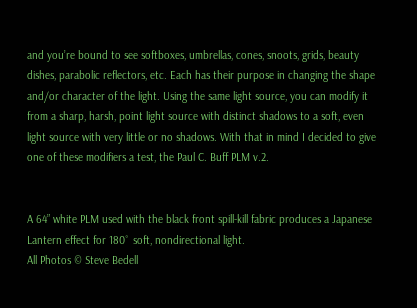and you’re bound to see softboxes, umbrellas, cones, snoots, grids, beauty dishes, parabolic reflectors, etc. Each has their purpose in changing the shape and/or character of the light. Using the same light source, you can modify it from a sharp, harsh, point light source with distinct shadows to a soft, even light source with very little or no shadows. With that in mind I decided to give one of these modifiers a test, the Paul C. Buff PLM v.2.


A 64” white PLM used with the black front spill-kill fabric produces a Japanese Lantern effect for 180˚ soft, nondirectional light.
All Photos © Steve Bedell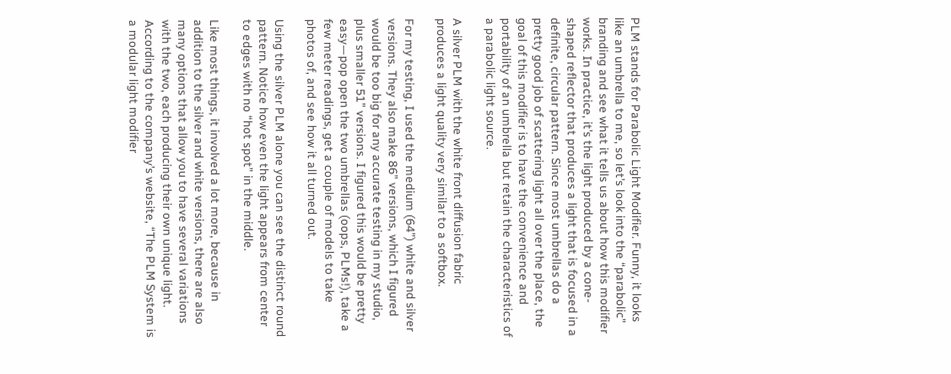PLM stands for Parabolic Light Modifier. Funny, it looks like an umbrella to me, so let’s look into the “parabolic” branding and see what it tells us about how this modifier works. In practice, it’s the light produced by a cone-shaped reflector that produces a light that is focused in a definite, circular pattern. Since most umbrellas do a pretty good job of scattering light all over the place, the goal of this modifier is to have the convenience and portability of an umbrella but retain the characteristics of a parabolic light source.

A silver PLM with the white front diffusion fabric produces a light quality very similar to a softbox.

For my testing, I used the medium (64”) white and silver versions. They also make 86” versions, which I figured would be too big for any accurate testing in my studio, plus smaller 51” versions. I figured this would be pretty easy—pop open the two umbrellas (oops, PLMs!), take a few meter readings, get a couple of models to take photos of, and see how it all turned out.

Using the silver PLM alone you can see the distinct round pattern. Notice how even the light appears from center to edges with no “hot spot” in the middle.

Like most things, it involved a lot more, because in addition to the silver and white versions, there are also many options that allow you to have several variations with the two, each producing their own unique light. According to the company’s website, “The PLM System is a modular light modifier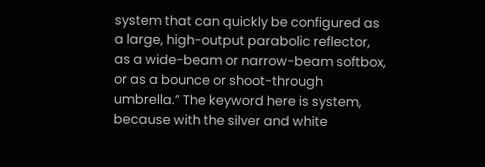system that can quickly be configured as a large, high-output parabolic reflector, as a wide-beam or narrow-beam softbox, or as a bounce or shoot-through umbrella.” The keyword here is system, because with the silver and white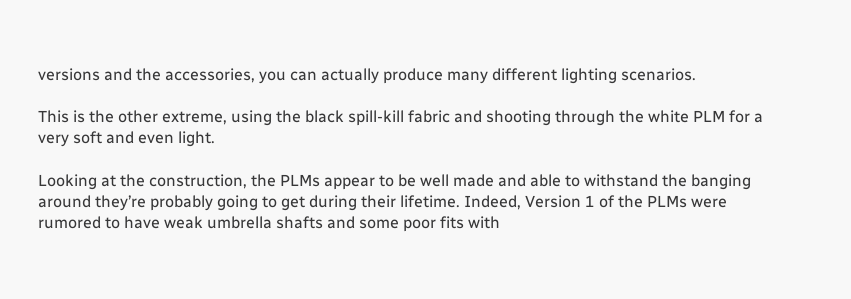versions and the accessories, you can actually produce many different lighting scenarios.

This is the other extreme, using the black spill-kill fabric and shooting through the white PLM for a very soft and even light.

Looking at the construction, the PLMs appear to be well made and able to withstand the banging around they’re probably going to get during their lifetime. Indeed, Version 1 of the PLMs were rumored to have weak umbrella shafts and some poor fits with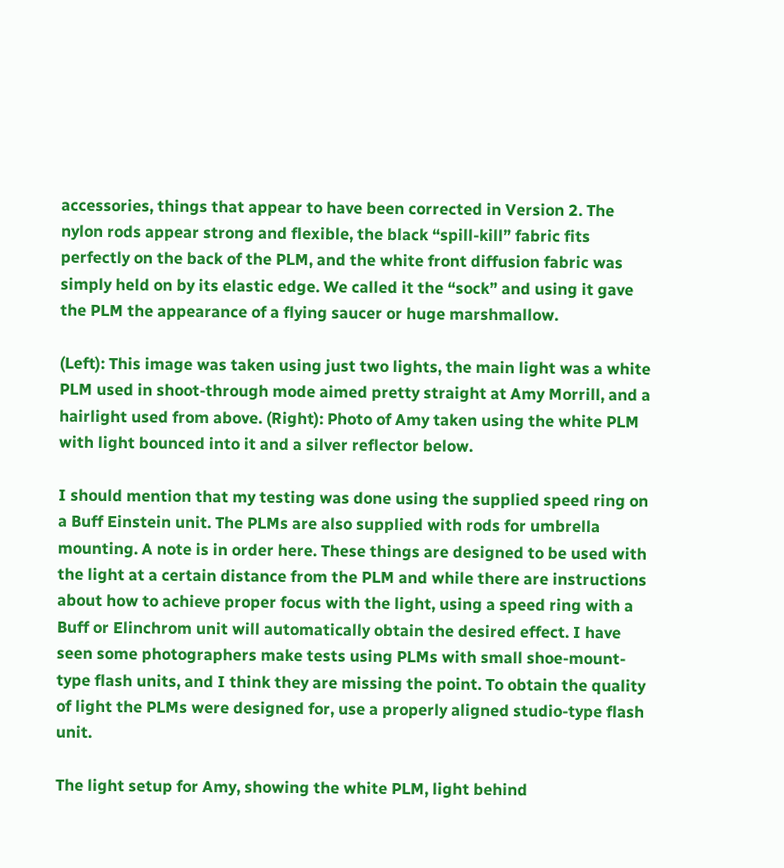accessories, things that appear to have been corrected in Version 2. The nylon rods appear strong and flexible, the black “spill-kill” fabric fits perfectly on the back of the PLM, and the white front diffusion fabric was simply held on by its elastic edge. We called it the “sock” and using it gave the PLM the appearance of a flying saucer or huge marshmallow.

(Left): This image was taken using just two lights, the main light was a white PLM used in shoot-through mode aimed pretty straight at Amy Morrill, and a hairlight used from above. (Right): Photo of Amy taken using the white PLM with light bounced into it and a silver reflector below.

I should mention that my testing was done using the supplied speed ring on a Buff Einstein unit. The PLMs are also supplied with rods for umbrella mounting. A note is in order here. These things are designed to be used with the light at a certain distance from the PLM and while there are instructions about how to achieve proper focus with the light, using a speed ring with a Buff or Elinchrom unit will automatically obtain the desired effect. I have seen some photographers make tests using PLMs with small shoe-mount-type flash units, and I think they are missing the point. To obtain the quality of light the PLMs were designed for, use a properly aligned studio-type flash unit.

The light setup for Amy, showing the white PLM, light behind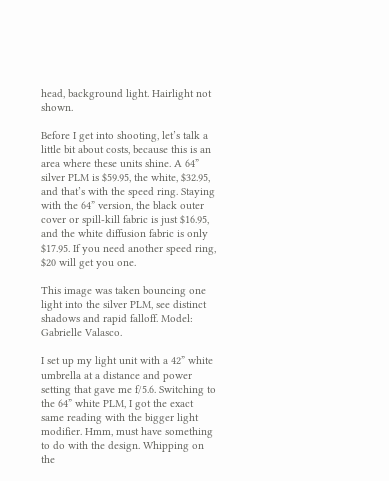head, background light. Hairlight not shown.

Before I get into shooting, let’s talk a little bit about costs, because this is an area where these units shine. A 64” silver PLM is $59.95, the white, $32.95, and that’s with the speed ring. Staying with the 64” version, the black outer cover or spill-kill fabric is just $16.95, and the white diffusion fabric is only $17.95. If you need another speed ring, $20 will get you one.

This image was taken bouncing one light into the silver PLM, see distinct shadows and rapid falloff. Model: Gabrielle Valasco.

I set up my light unit with a 42” white umbrella at a distance and power setting that gave me f/5.6. Switching to the 64” white PLM, I got the exact same reading with the bigger light modifier. Hmm, must have something to do with the design. Whipping on the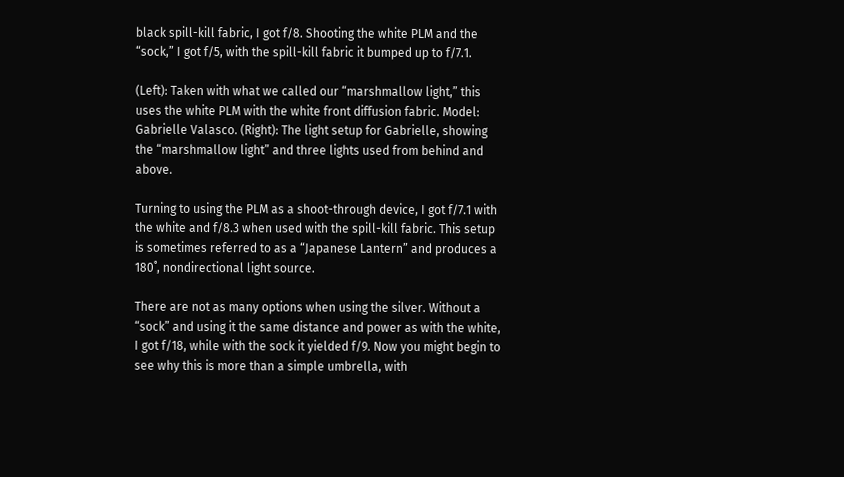black spill-kill fabric, I got f/8. Shooting the white PLM and the “sock,” I got f/5, with the spill-kill fabric it bumped up to f/7.1.

(Left): Taken with what we called our “marshmallow light,” this uses the white PLM with the white front diffusion fabric. Model: Gabrielle Valasco. (Right): The light setup for Gabrielle, showing the “marshmallow light” and three lights used from behind and above.

Turning to using the PLM as a shoot-through device, I got f/7.1 with the white and f/8.3 when used with the spill-kill fabric. This setup is sometimes referred to as a “Japanese Lantern” and produces a 180˚, nondirectional light source.

There are not as many options when using the silver. Without a “sock” and using it the same distance and power as with the white, I got f/18, while with the sock it yielded f/9. Now you might begin to see why this is more than a simple umbrella, with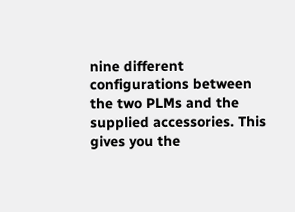nine different configurations between the two PLMs and the supplied accessories. This gives you the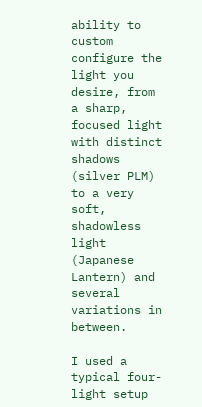ability to custom configure the light you desire, from a sharp, focused light with distinct shadows (silver PLM) to a very soft, shadowless light (Japanese Lantern) and several variations in between.

I used a typical four-light setup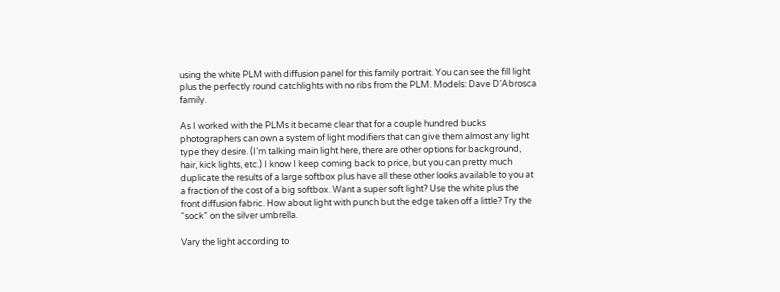using the white PLM with diffusion panel for this family portrait. You can see the fill light plus the perfectly round catchlights with no ribs from the PLM. Models: Dave D’Abrosca family.

As I worked with the PLMs it became clear that for a couple hundred bucks photographers can own a system of light modifiers that can give them almost any light type they desire. (I’m talking main light here, there are other options for background, hair, kick lights, etc.) I know I keep coming back to price, but you can pretty much duplicate the results of a large softbox plus have all these other looks available to you at a fraction of the cost of a big softbox. Want a super soft light? Use the white plus the front diffusion fabric. How about light with punch but the edge taken off a little? Try the “sock” on the silver umbrella.

Vary the light according to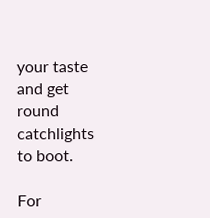your taste and get round catchlights to boot.

For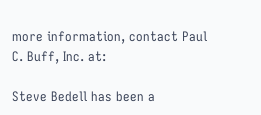more information, contact Paul C. Buff, Inc. at:

Steve Bedell has been a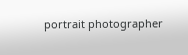portrait photographer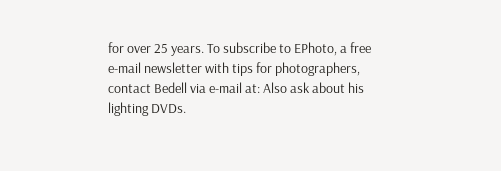for over 25 years. To subscribe to EPhoto, a free e-mail newsletter with tips for photographers, contact Bedell via e-mail at: Also ask about his lighting DVDs.